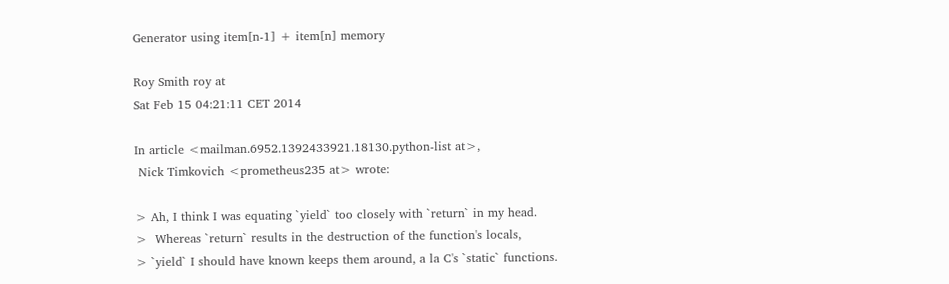Generator using item[n-1] + item[n] memory

Roy Smith roy at
Sat Feb 15 04:21:11 CET 2014

In article <mailman.6952.1392433921.18130.python-list at>,
 Nick Timkovich <prometheus235 at> wrote:

> Ah, I think I was equating `yield` too closely with `return` in my head.
>  Whereas `return` results in the destruction of the function's locals,
> `yield` I should have known keeps them around, a la C's `static` functions.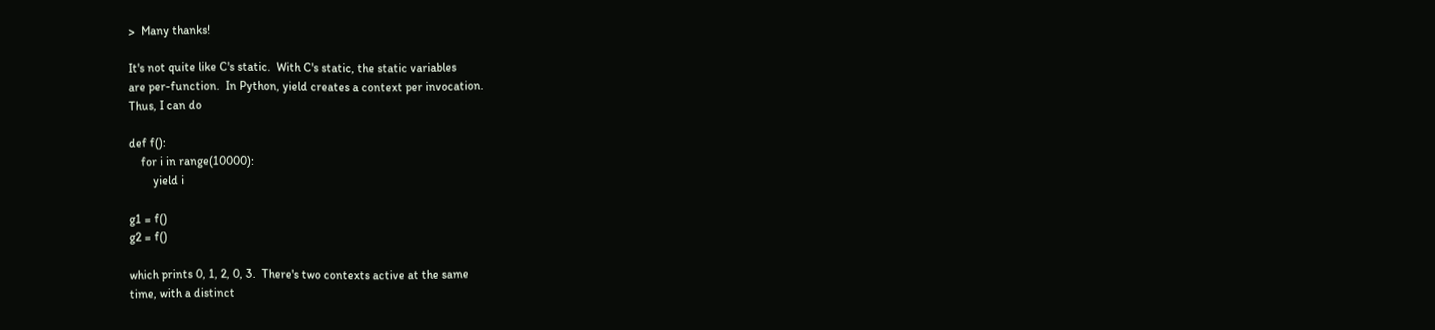>  Many thanks!

It's not quite like C's static.  With C's static, the static variables
are per-function.  In Python, yield creates a context per invocation.
Thus, I can do

def f():
    for i in range(10000):
        yield i

g1 = f()
g2 = f()

which prints 0, 1, 2, 0, 3.  There's two contexts active at the same
time, with a distinct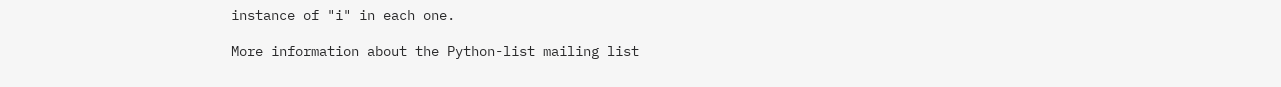instance of "i" in each one.

More information about the Python-list mailing list